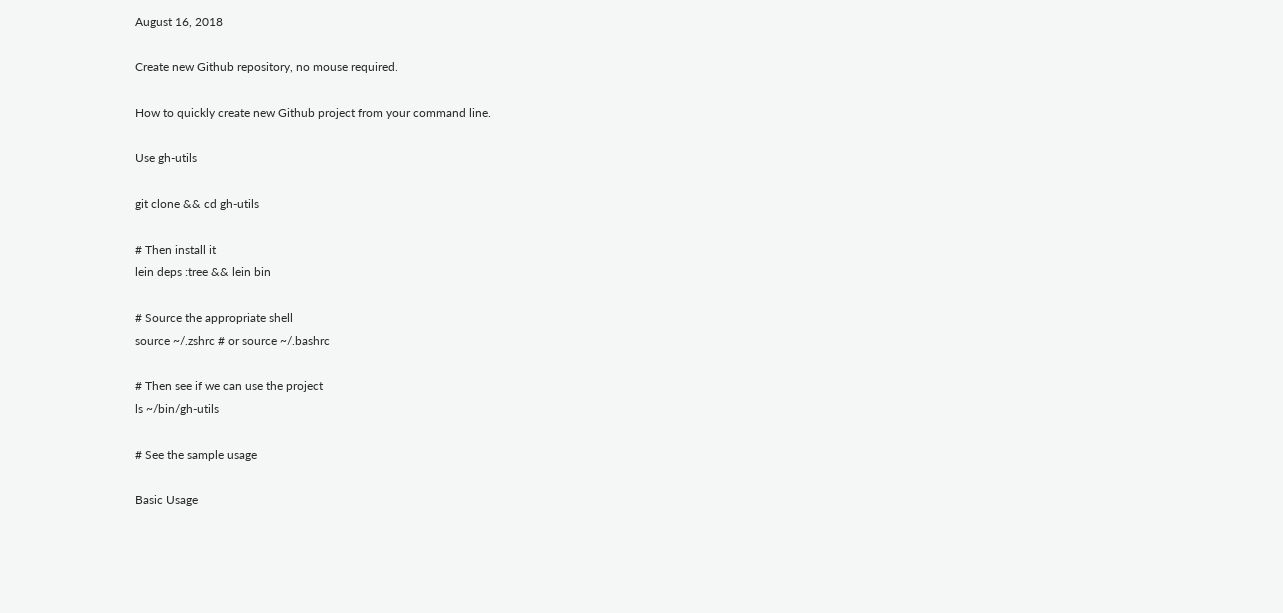August 16, 2018

Create new Github repository, no mouse required.

How to quickly create new Github project from your command line.

Use gh-utils

git clone && cd gh-utils

# Then install it
lein deps :tree && lein bin

# Source the appropriate shell
source ~/.zshrc # or source ~/.bashrc

# Then see if we can use the project
ls ~/bin/gh-utils

# See the sample usage

Basic Usage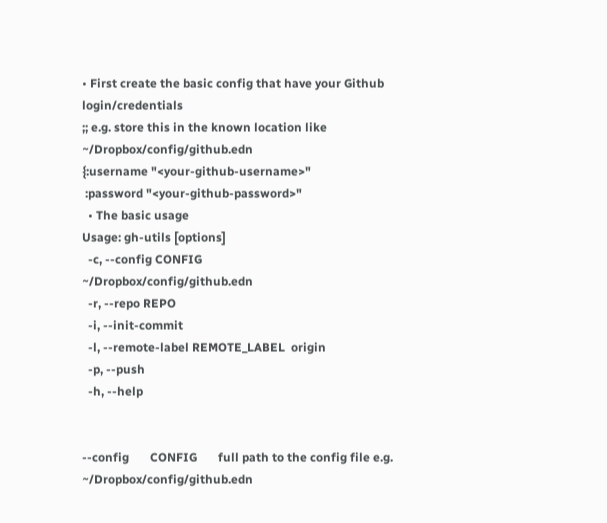• First create the basic config that have your Github login/credentials
;; e.g. store this in the known location like ~/Dropbox/config/github.edn
{:username "<your-github-username>"
 :password "<your-github-password>"
  • The basic usage
Usage: gh-utils [options]
  -c, --config CONFIG              ~/Dropbox/config/github.edn
  -r, --repo REPO
  -i, --init-commit
  -l, --remote-label REMOTE_LABEL  origin
  -p, --push
  -h, --help


--config       CONFIG       full path to the config file e.g. ~/Dropbox/config/github.edn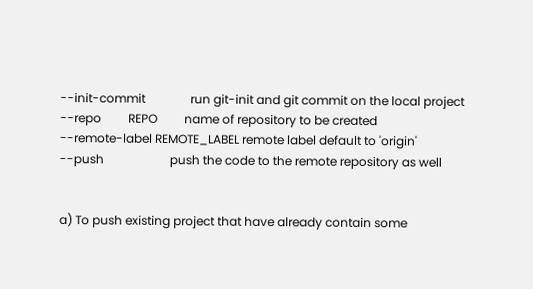--init-commit               run git-init and git commit on the local project
--repo         REPO         name of repository to be created
--remote-label REMOTE_LABEL remote label default to 'origin'
--push                      push the code to the remote repository as well


a) To push existing project that have already contain some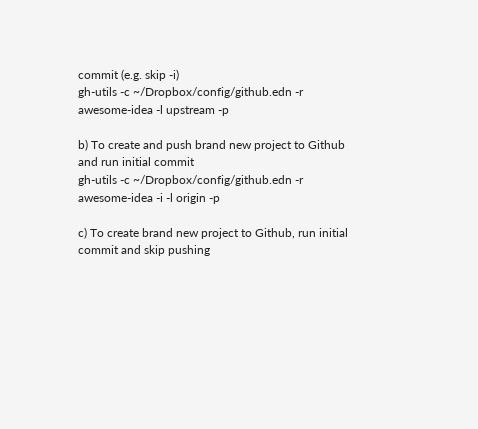commit (e.g. skip -i)
gh-utils -c ~/Dropbox/config/github.edn -r awesome-idea -l upstream -p

b) To create and push brand new project to Github and run initial commit
gh-utils -c ~/Dropbox/config/github.edn -r awesome-idea -i -l origin -p

c) To create brand new project to Github, run initial commit and skip pushing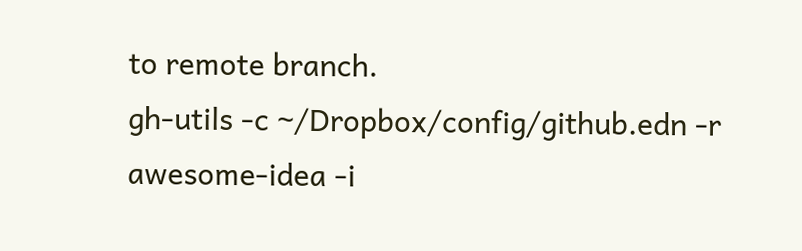to remote branch.
gh-utils -c ~/Dropbox/config/github.edn -r awesome-idea -i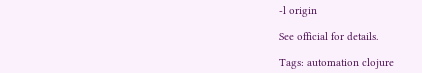-l origin

See official for details.

Tags: automation clojure